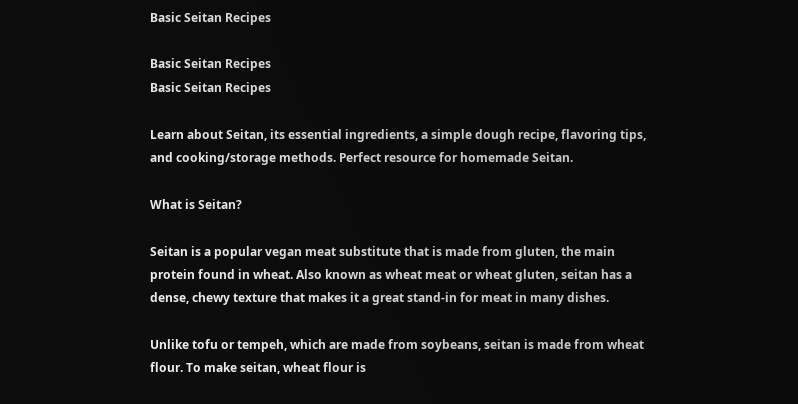Basic Seitan Recipes

Basic Seitan Recipes
Basic Seitan Recipes

Learn about Seitan, its essential ingredients, a simple dough recipe, flavoring tips, and cooking/storage methods. Perfect resource for homemade Seitan.

What is Seitan?

Seitan is a popular vegan meat substitute that is made from gluten, the main protein found in wheat. Also known as wheat meat or wheat gluten, seitan has a dense, chewy texture that makes it a great stand-in for meat in many dishes.

Unlike tofu or tempeh, which are made from soybeans, seitan is made from wheat flour. To make seitan, wheat flour is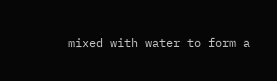mixed with water to form a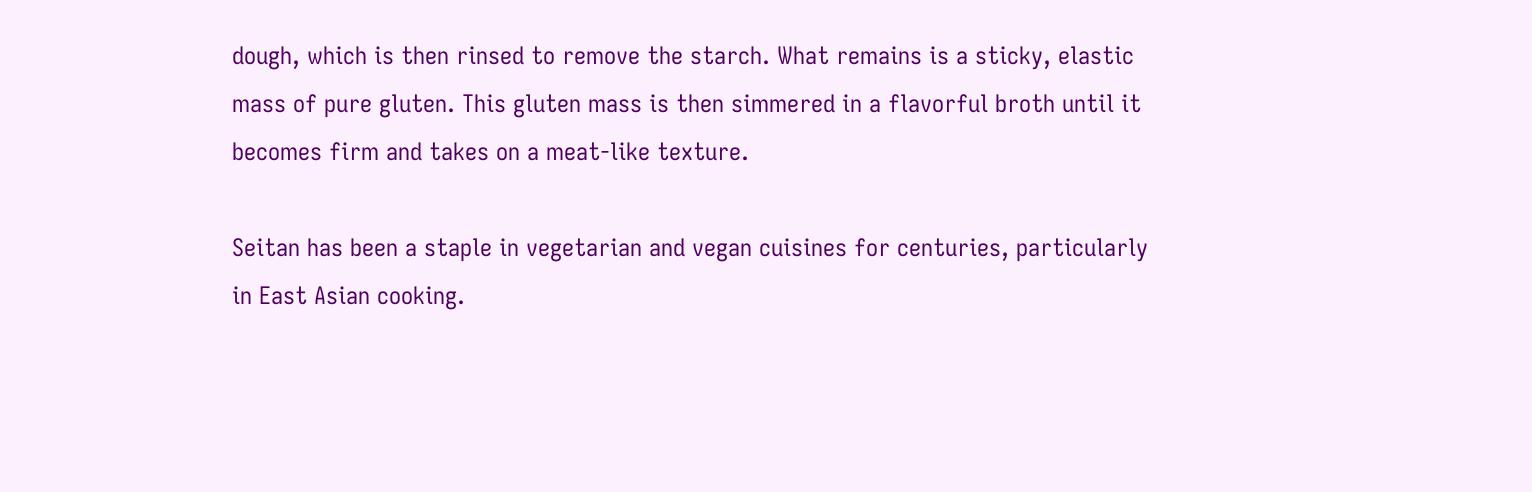dough, which is then rinsed to remove the starch. What remains is a sticky, elastic mass of pure gluten. This gluten mass is then simmered in a flavorful broth until it becomes firm and takes on a meat-like texture.

Seitan has been a staple in vegetarian and vegan cuisines for centuries, particularly in East Asian cooking.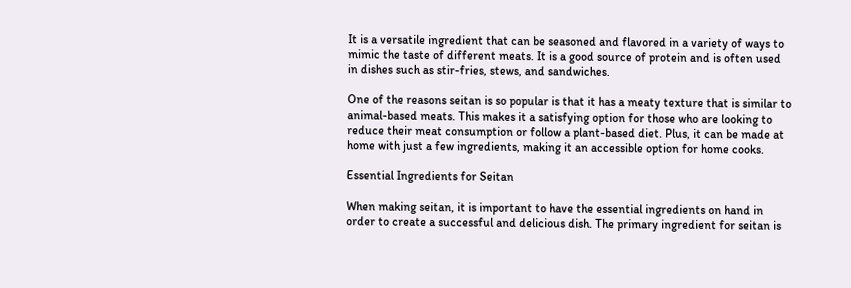It is a versatile ingredient that can be seasoned and flavored in a variety of ways to mimic the taste of different meats. It is a good source of protein and is often used in dishes such as stir-fries, stews, and sandwiches.

One of the reasons seitan is so popular is that it has a meaty texture that is similar to animal-based meats. This makes it a satisfying option for those who are looking to reduce their meat consumption or follow a plant-based diet. Plus, it can be made at home with just a few ingredients, making it an accessible option for home cooks.

Essential Ingredients for Seitan

When making seitan, it is important to have the essential ingredients on hand in order to create a successful and delicious dish. The primary ingredient for seitan is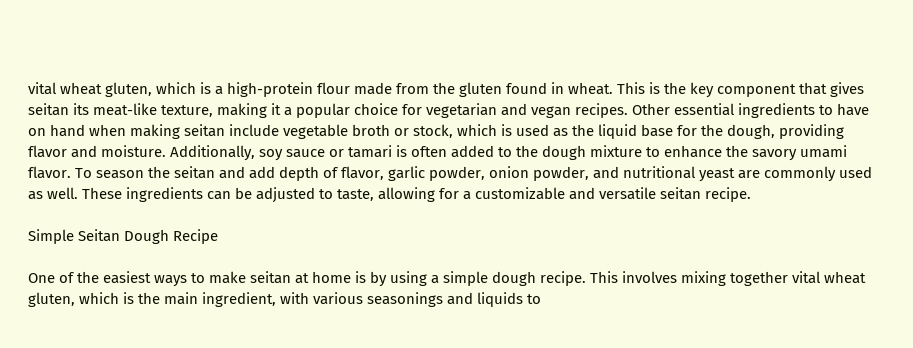vital wheat gluten, which is a high-protein flour made from the gluten found in wheat. This is the key component that gives seitan its meat-like texture, making it a popular choice for vegetarian and vegan recipes. Other essential ingredients to have on hand when making seitan include vegetable broth or stock, which is used as the liquid base for the dough, providing flavor and moisture. Additionally, soy sauce or tamari is often added to the dough mixture to enhance the savory umami flavor. To season the seitan and add depth of flavor, garlic powder, onion powder, and nutritional yeast are commonly used as well. These ingredients can be adjusted to taste, allowing for a customizable and versatile seitan recipe.

Simple Seitan Dough Recipe

One of the easiest ways to make seitan at home is by using a simple dough recipe. This involves mixing together vital wheat gluten, which is the main ingredient, with various seasonings and liquids to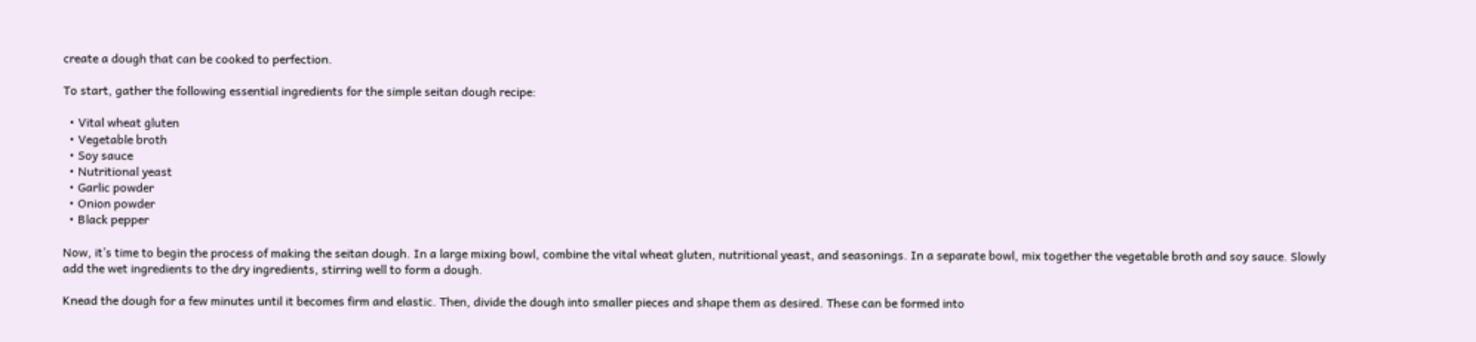create a dough that can be cooked to perfection.

To start, gather the following essential ingredients for the simple seitan dough recipe:

  • Vital wheat gluten
  • Vegetable broth
  • Soy sauce
  • Nutritional yeast
  • Garlic powder
  • Onion powder
  • Black pepper

Now, it’s time to begin the process of making the seitan dough. In a large mixing bowl, combine the vital wheat gluten, nutritional yeast, and seasonings. In a separate bowl, mix together the vegetable broth and soy sauce. Slowly add the wet ingredients to the dry ingredients, stirring well to form a dough.

Knead the dough for a few minutes until it becomes firm and elastic. Then, divide the dough into smaller pieces and shape them as desired. These can be formed into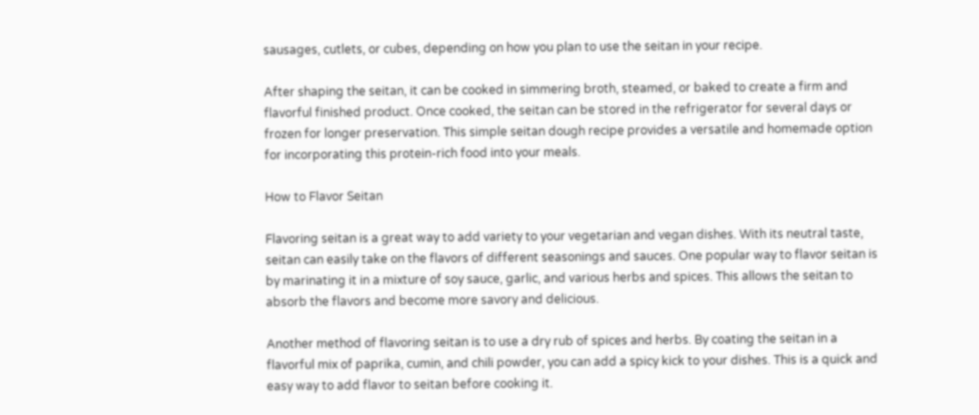sausages, cutlets, or cubes, depending on how you plan to use the seitan in your recipe.

After shaping the seitan, it can be cooked in simmering broth, steamed, or baked to create a firm and flavorful finished product. Once cooked, the seitan can be stored in the refrigerator for several days or frozen for longer preservation. This simple seitan dough recipe provides a versatile and homemade option for incorporating this protein-rich food into your meals.

How to Flavor Seitan

Flavoring seitan is a great way to add variety to your vegetarian and vegan dishes. With its neutral taste, seitan can easily take on the flavors of different seasonings and sauces. One popular way to flavor seitan is by marinating it in a mixture of soy sauce, garlic, and various herbs and spices. This allows the seitan to absorb the flavors and become more savory and delicious.

Another method of flavoring seitan is to use a dry rub of spices and herbs. By coating the seitan in a flavorful mix of paprika, cumin, and chili powder, you can add a spicy kick to your dishes. This is a quick and easy way to add flavor to seitan before cooking it.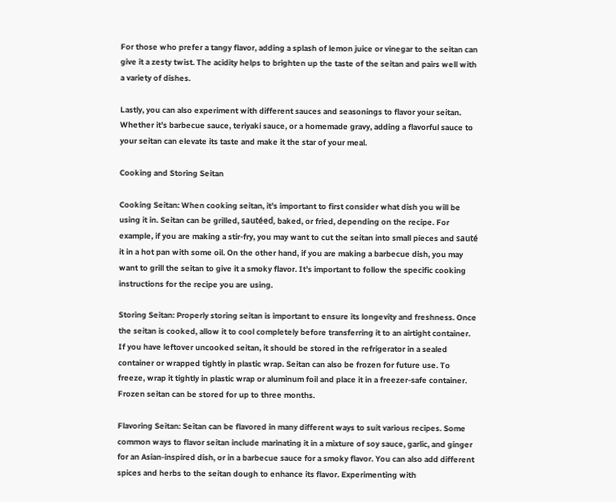For those who prefer a tangy flavor, adding a splash of lemon juice or vinegar to the seitan can give it a zesty twist. The acidity helps to brighten up the taste of the seitan and pairs well with a variety of dishes.

Lastly, you can also experiment with different sauces and seasonings to flavor your seitan. Whether it’s barbecue sauce, teriyaki sauce, or a homemade gravy, adding a flavorful sauce to your seitan can elevate its taste and make it the star of your meal.

Cooking and Storing Seitan

Cooking Seitan: When cooking seitan, it’s important to first consider what dish you will be using it in. Seitan can be grilled, sautéed, baked, or fried, depending on the recipe. For example, if you are making a stir-fry, you may want to cut the seitan into small pieces and sauté it in a hot pan with some oil. On the other hand, if you are making a barbecue dish, you may want to grill the seitan to give it a smoky flavor. It’s important to follow the specific cooking instructions for the recipe you are using.

Storing Seitan: Properly storing seitan is important to ensure its longevity and freshness. Once the seitan is cooked, allow it to cool completely before transferring it to an airtight container. If you have leftover uncooked seitan, it should be stored in the refrigerator in a sealed container or wrapped tightly in plastic wrap. Seitan can also be frozen for future use. To freeze, wrap it tightly in plastic wrap or aluminum foil and place it in a freezer-safe container. Frozen seitan can be stored for up to three months.

Flavoring Seitan: Seitan can be flavored in many different ways to suit various recipes. Some common ways to flavor seitan include marinating it in a mixture of soy sauce, garlic, and ginger for an Asian-inspired dish, or in a barbecue sauce for a smoky flavor. You can also add different spices and herbs to the seitan dough to enhance its flavor. Experimenting with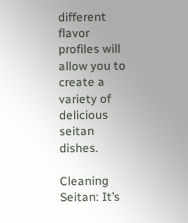different flavor profiles will allow you to create a variety of delicious seitan dishes.

Cleaning Seitan: It’s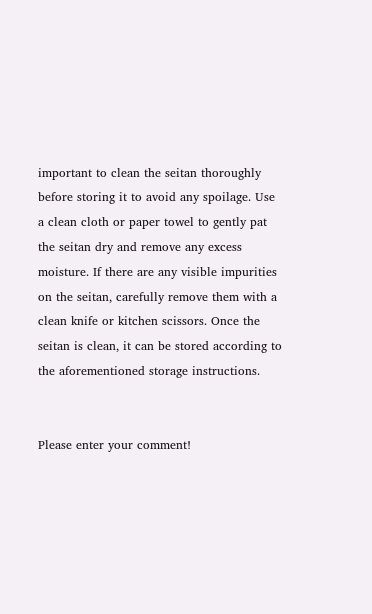important to clean the seitan thoroughly before storing it to avoid any spoilage. Use a clean cloth or paper towel to gently pat the seitan dry and remove any excess moisture. If there are any visible impurities on the seitan, carefully remove them with a clean knife or kitchen scissors. Once the seitan is clean, it can be stored according to the aforementioned storage instructions.


Please enter your comment!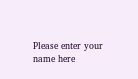Please enter your name here